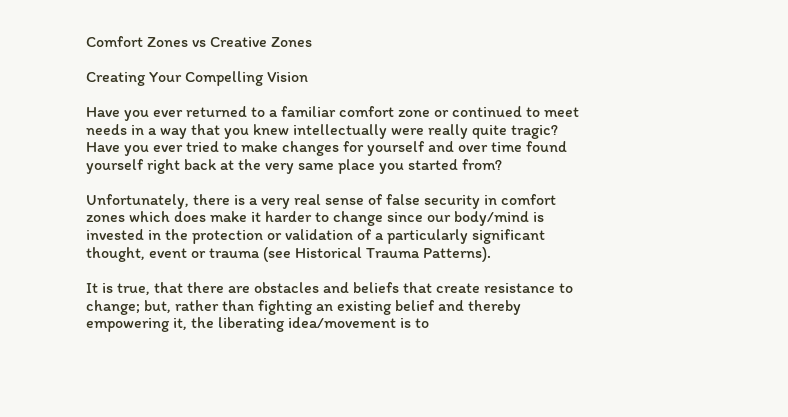Comfort Zones vs Creative Zones

Creating Your Compelling Vision

Have you ever returned to a familiar comfort zone or continued to meet needs in a way that you knew intellectually were really quite tragic? Have you ever tried to make changes for yourself and over time found yourself right back at the very same place you started from?

Unfortunately, there is a very real sense of false security in comfort zones which does make it harder to change since our body/mind is invested in the protection or validation of a particularly significant thought, event or trauma (see Historical Trauma Patterns).

It is true, that there are obstacles and beliefs that create resistance to change; but, rather than fighting an existing belief and thereby empowering it, the liberating idea/movement is to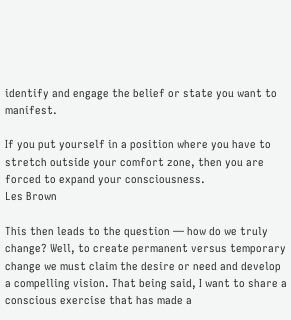identify and engage the belief or state you want to manifest.

If you put yourself in a position where you have to stretch outside your comfort zone, then you are forced to expand your consciousness.
Les Brown

This then leads to the question — how do we truly change? Well, to create permanent versus temporary change we must claim the desire or need and develop a compelling vision. That being said, I want to share a conscious exercise that has made a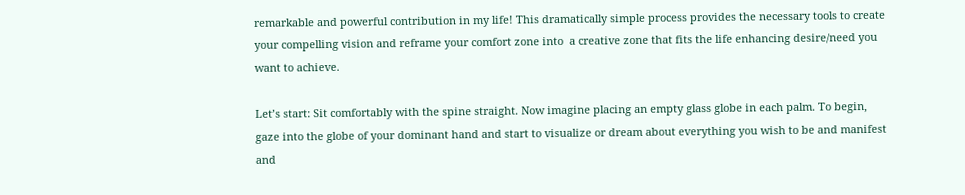remarkable and powerful contribution in my life! This dramatically simple process provides the necessary tools to create your compelling vision and reframe your comfort zone into  a creative zone that fits the life enhancing desire/need you want to achieve.

Let’s start: Sit comfortably with the spine straight. Now imagine placing an empty glass globe in each palm. To begin, gaze into the globe of your dominant hand and start to visualize or dream about everything you wish to be and manifest and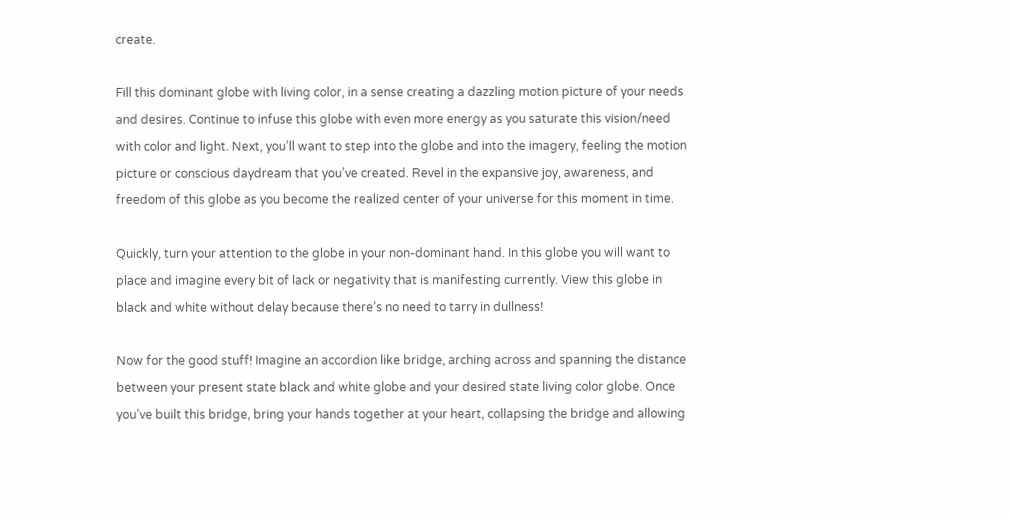create.

Fill this dominant globe with living color, in a sense creating a dazzling motion picture of your needs and desires. Continue to infuse this globe with even more energy as you saturate this vision/need with color and light. Next, you’ll want to step into the globe and into the imagery, feeling the motion picture or conscious daydream that you’ve created. Revel in the expansive joy, awareness, and freedom of this globe as you become the realized center of your universe for this moment in time.

Quickly, turn your attention to the globe in your non-dominant hand. In this globe you will want to place and imagine every bit of lack or negativity that is manifesting currently. View this globe in black and white without delay because there’s no need to tarry in dullness!

Now for the good stuff! Imagine an accordion like bridge, arching across and spanning the distance between your present state black and white globe and your desired state living color globe. Once you’ve built this bridge, bring your hands together at your heart, collapsing the bridge and allowing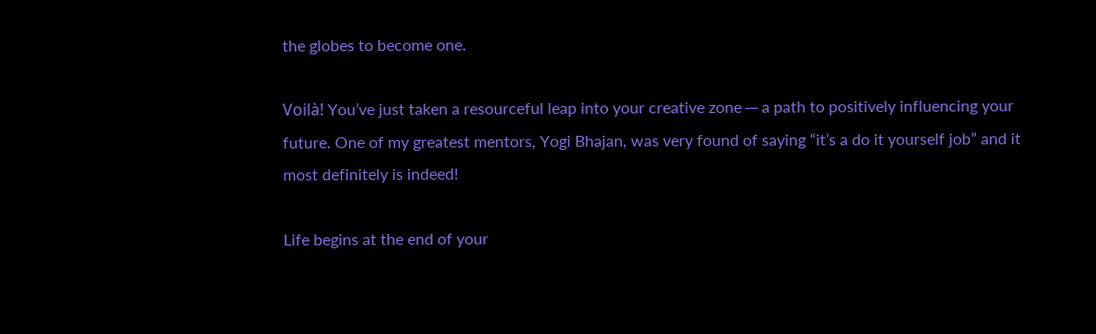the globes to become one.

Voilà! You’ve just taken a resourceful leap into your creative zone ─ a path to positively influencing your future. One of my greatest mentors, Yogi Bhajan, was very found of saying “it’s a do it yourself job” and it most definitely is indeed!

Life begins at the end of your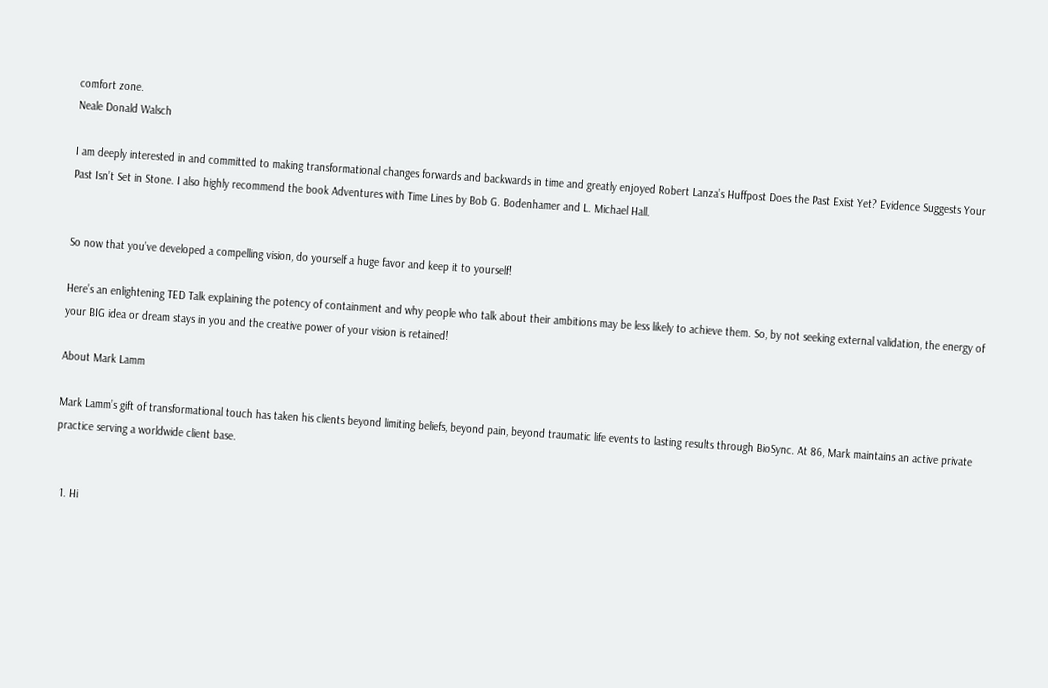comfort zone.
Neale Donald Walsch

I am deeply interested in and committed to making transformational changes forwards and backwards in time and greatly enjoyed Robert Lanza’s Huffpost Does the Past Exist Yet? Evidence Suggests Your Past Isn’t Set in Stone. I also highly recommend the book Adventures with Time Lines by Bob G. Bodenhamer and L. Michael Hall.


So now that you’ve developed a compelling vision, do yourself a huge favor and keep it to yourself!

Here’s an enlightening TED Talk explaining the potency of containment and why people who talk about their ambitions may be less likely to achieve them. So, by not seeking external validation, the energy of your BIG idea or dream stays in you and the creative power of your vision is retained!

About Mark Lamm

Mark Lamm’s gift of transformational touch has taken his clients beyond limiting beliefs, beyond pain, beyond traumatic life events to lasting results through BioSync. At 86, Mark maintains an active private practice serving a worldwide client base.


  1. Hi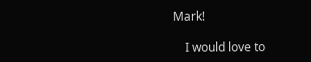Mark!

    I would love to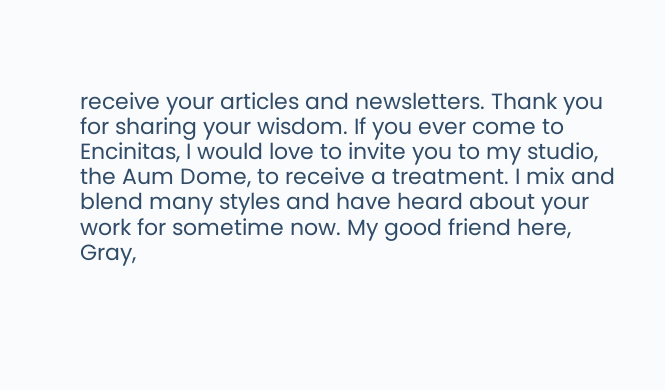receive your articles and newsletters. Thank you for sharing your wisdom. If you ever come to Encinitas, I would love to invite you to my studio, the Aum Dome, to receive a treatment. I mix and blend many styles and have heard about your work for sometime now. My good friend here, Gray,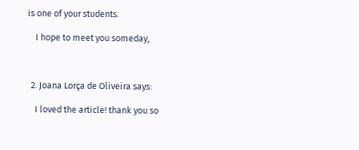is one of your students.

    I hope to meet you someday,



  2. Joana Lorça de Oliveira says:

    I loved the article! thank you so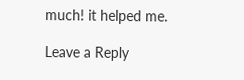much! it helped me.

Leave a Reply